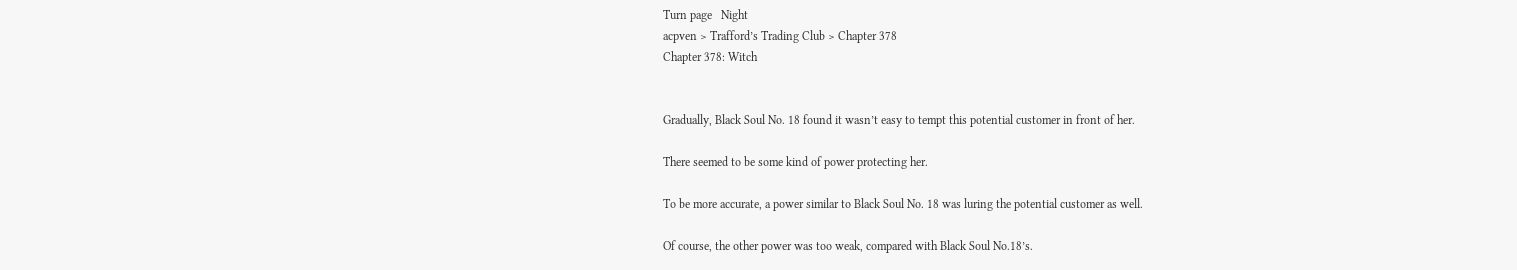Turn page   Night
acpven > Trafford’s Trading Club > Chapter 378
Chapter 378: Witch


Gradually, Black Soul No. 18 found it wasn’t easy to tempt this potential customer in front of her.

There seemed to be some kind of power protecting her.

To be more accurate, a power similar to Black Soul No. 18 was luring the potential customer as well.

Of course, the other power was too weak, compared with Black Soul No.18’s.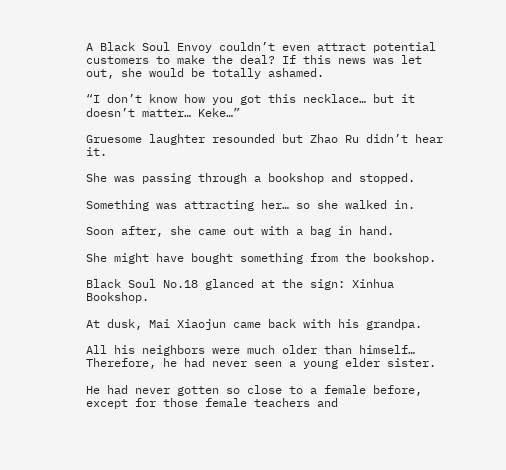A Black Soul Envoy couldn’t even attract potential customers to make the deal? If this news was let out, she would be totally ashamed.

“I don’t know how you got this necklace… but it doesn’t matter… Keke…”

Gruesome laughter resounded but Zhao Ru didn’t hear it.

She was passing through a bookshop and stopped.

Something was attracting her… so she walked in.

Soon after, she came out with a bag in hand.

She might have bought something from the bookshop.

Black Soul No.18 glanced at the sign: Xinhua Bookshop.

At dusk, Mai Xiaojun came back with his grandpa.

All his neighbors were much older than himself… Therefore, he had never seen a young elder sister.

He had never gotten so close to a female before, except for those female teachers and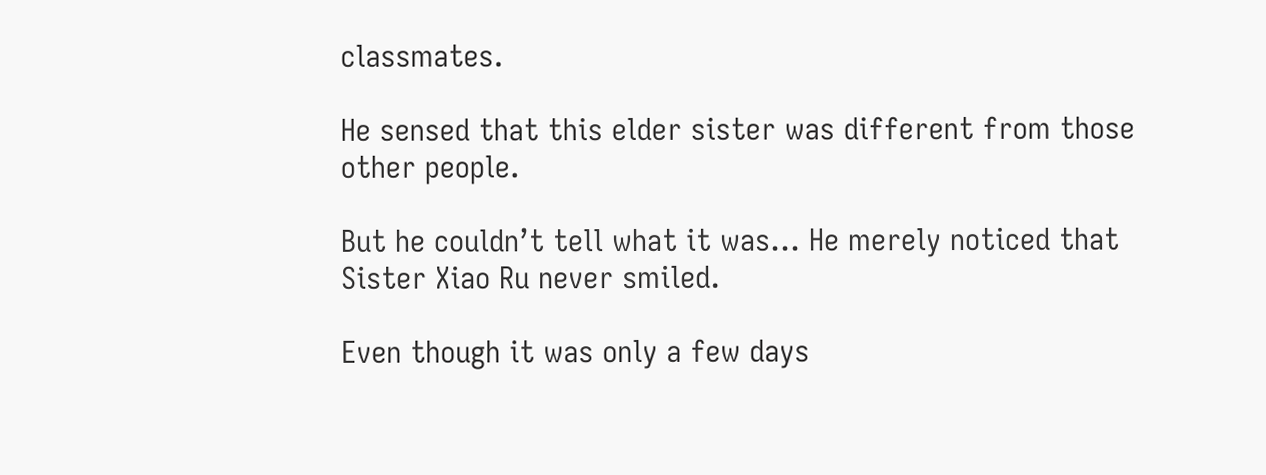classmates.

He sensed that this elder sister was different from those other people.

But he couldn’t tell what it was… He merely noticed that Sister Xiao Ru never smiled.

Even though it was only a few days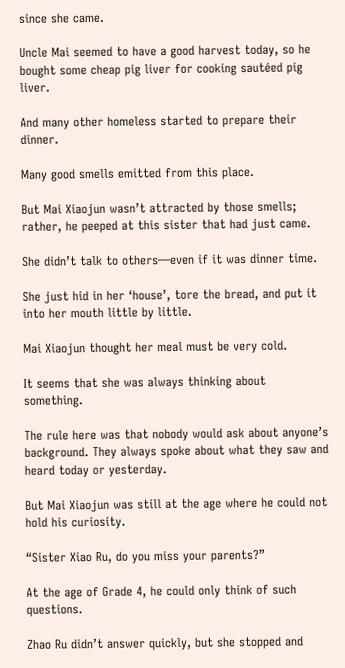since she came.

Uncle Mai seemed to have a good harvest today, so he bought some cheap pig liver for cooking sautéed pig liver.

And many other homeless started to prepare their dinner.

Many good smells emitted from this place.

But Mai Xiaojun wasn’t attracted by those smells; rather, he peeped at this sister that had just came.

She didn’t talk to others—even if it was dinner time.

She just hid in her ‘house’, tore the bread, and put it into her mouth little by little.

Mai Xiaojun thought her meal must be very cold.

It seems that she was always thinking about something.

The rule here was that nobody would ask about anyone’s background. They always spoke about what they saw and heard today or yesterday.

But Mai Xiaojun was still at the age where he could not hold his curiosity.

“Sister Xiao Ru, do you miss your parents?”

At the age of Grade 4, he could only think of such questions.

Zhao Ru didn’t answer quickly, but she stopped and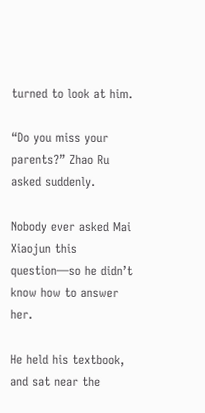turned to look at him.

“Do you miss your parents?” Zhao Ru asked suddenly.

Nobody ever asked Mai Xiaojun this question—so he didn’t know how to answer her.

He held his textbook, and sat near the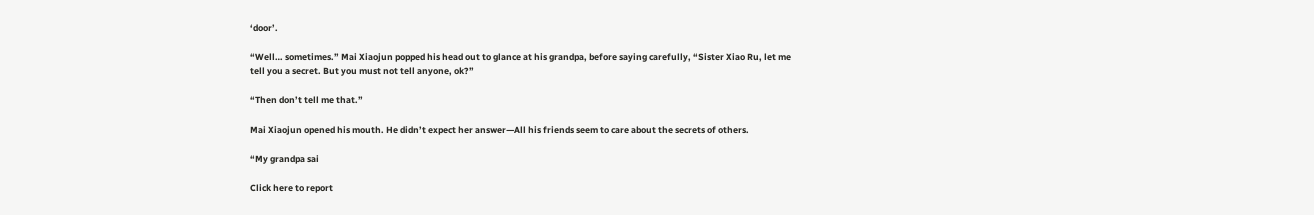‘door’.

“Well… sometimes.” Mai Xiaojun popped his head out to glance at his grandpa, before saying carefully, “Sister Xiao Ru, let me tell you a secret. But you must not tell anyone, ok?”

“Then don’t tell me that.”

Mai Xiaojun opened his mouth. He didn’t expect her answer—All his friends seem to care about the secrets of others.

“My grandpa sai

Click here to report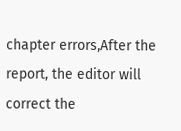chapter errors,After the report, the editor will correct the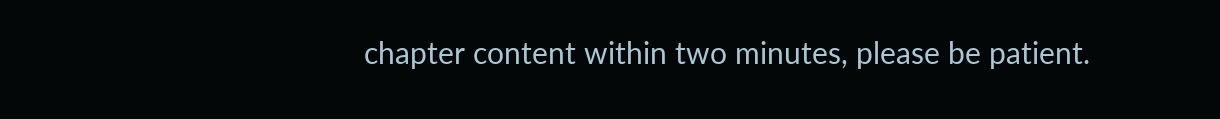chapter content within two minutes, please be patient.